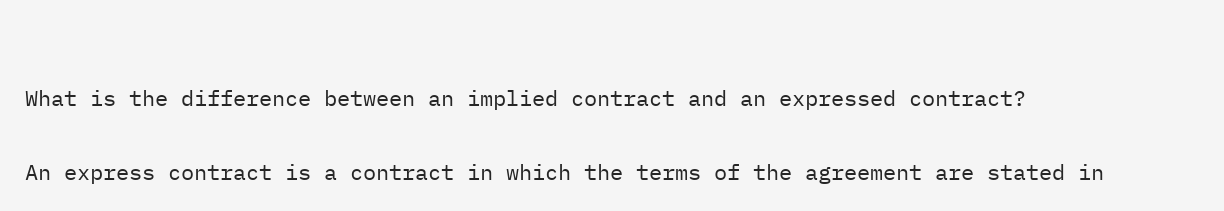What is the difference between an implied contract and an expressed contract?

An express contract is a contract in which the terms of the agreement are stated in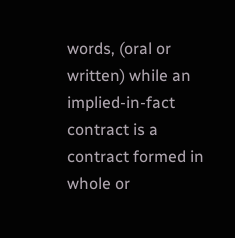words, (oral or written) while an implied-in-fact contract is a contract formed in whole or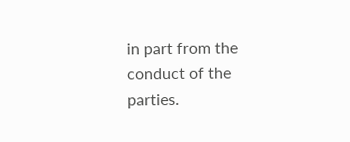in part from the conduct of the parties.